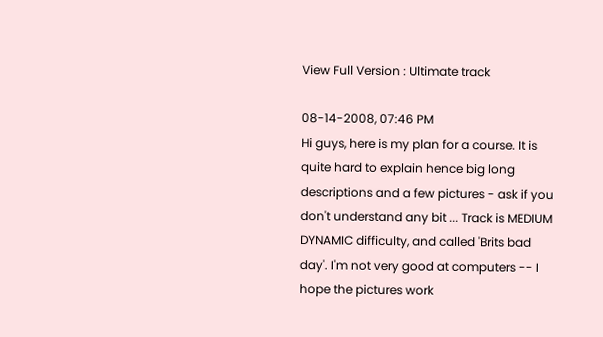View Full Version : Ultimate track

08-14-2008, 07:46 PM
Hi guys, here is my plan for a course. It is quite hard to explain hence big long descriptions and a few pictures - ask if you don't understand any bit ... Track is MEDIUM DYNAMIC difficulty, and called 'Brits bad day'. I'm not very good at computers -- I hope the pictures work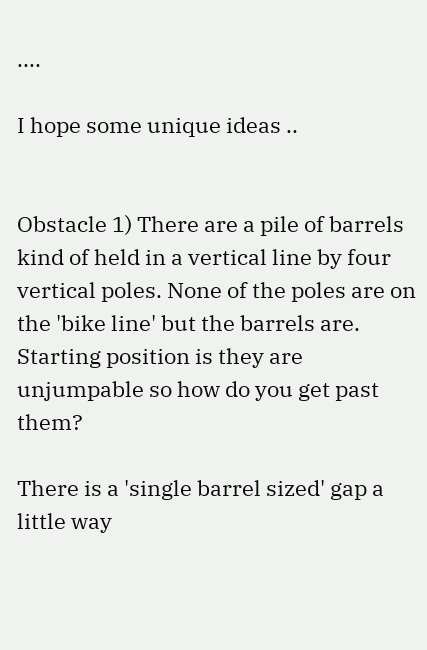....

I hope some unique ideas ..


Obstacle 1) There are a pile of barrels kind of held in a vertical line by four vertical poles. None of the poles are on the 'bike line' but the barrels are. Starting position is they are unjumpable so how do you get past them?

There is a 'single barrel sized' gap a little way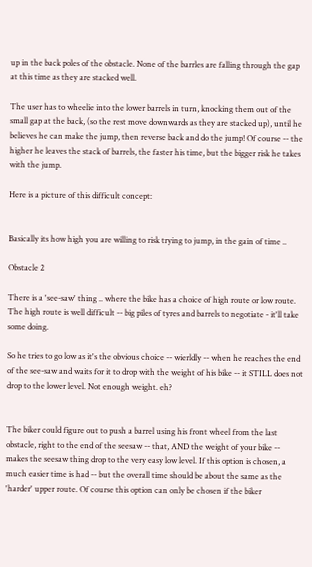up in the back poles of the obstacle. None of the barrles are falling through the gap at this time as they are stacked well.

The user has to wheelie into the lower barrels in turn, knocking them out of the small gap at the back, (so the rest move downwards as they are stacked up), until he believes he can make the jump, then reverse back and do the jump! Of course -- the higher he leaves the stack of barrels, the faster his time, but the bigger risk he takes with the jump.

Here is a picture of this difficult concept:


Basically its how high you are willing to risk trying to jump, in the gain of time ..

Obstacle 2

There is a 'see-saw' thing .. where the bike has a choice of high route or low route. The high route is well difficult -- big piles of tyres and barrels to negotiate - it'll take some doing.

So he tries to go low as it's the obvious choice -- wierldly -- when he reaches the end of the see-saw and waits for it to drop with the weight of his bike -- it STILL does not drop to the lower level. Not enough weight. eh?


The biker could figure out to push a barrel using his front wheel from the last obstacle, right to the end of the seesaw -- that, AND the weight of your bike -- makes the seesaw thing drop to the very easy low level. If this option is chosen, a much easier time is had -- but the overall time should be about the same as the 'harder' upper route. Of course this option can only be chosen if the biker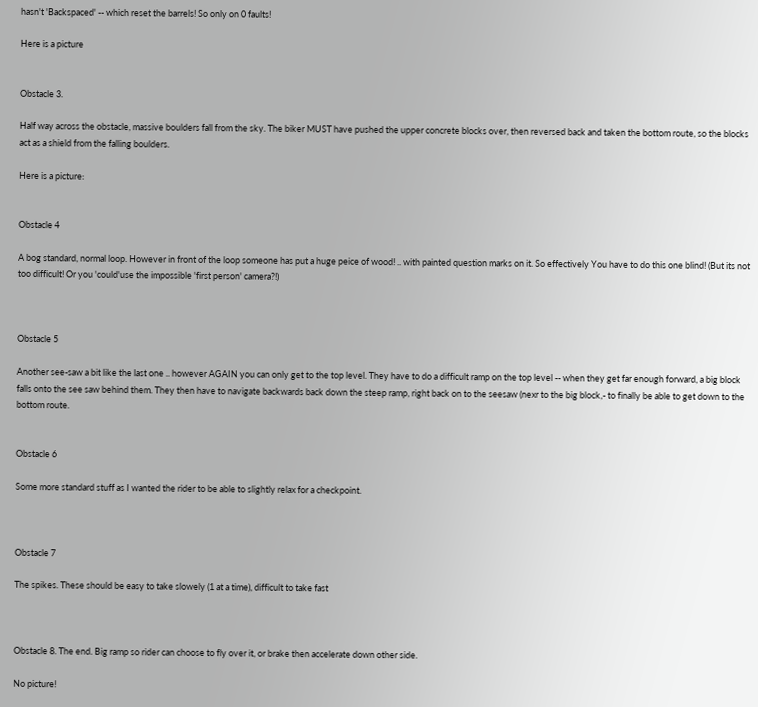hasn't 'Backspaced' -- which reset the barrels! So only on 0 faults!

Here is a picture


Obstacle 3.

Half way across the obstacle, massive boulders fall from the sky. The biker MUST have pushed the upper concrete blocks over, then reversed back and taken the bottom route, so the blocks act as a shield from the falling boulders.

Here is a picture:


Obstacle 4

A bog standard, normal loop. However in front of the loop someone has put a huge peice of wood! .. with painted question marks on it. So effectively You have to do this one blind! (But its not too difficult! Or you 'could'use the impossible 'first person' camera?!)



Obstacle 5

Another see-saw a bit like the last one .. however AGAIN you can only get to the top level. They have to do a difficult ramp on the top level -- when they get far enough forward, a big block falls onto the see saw behind them. They then have to navigate backwards back down the steep ramp, right back on to the seesaw (nexr to the big block,- to finally be able to get down to the bottom route.


Obstacle 6

Some more standard stuff as I wanted the rider to be able to slightly relax for a checkpoint.



Obstacle 7

The spikes. These should be easy to take slowely (1 at a time), difficult to take fast



Obstacle 8. The end. Big ramp so rider can choose to fly over it, or brake then accelerate down other side.

No picture!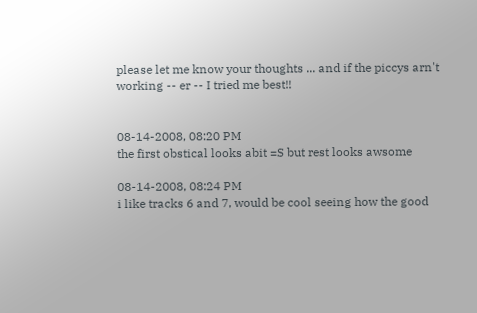please let me know your thoughts ... and if the piccys arn't working -- er -- I tried me best!!


08-14-2008, 08:20 PM
the first obstical looks abit =S but rest looks awsome

08-14-2008, 08:24 PM
i like tracks 6 and 7, would be cool seeing how the good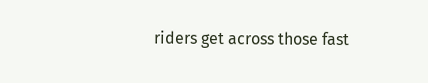riders get across those fast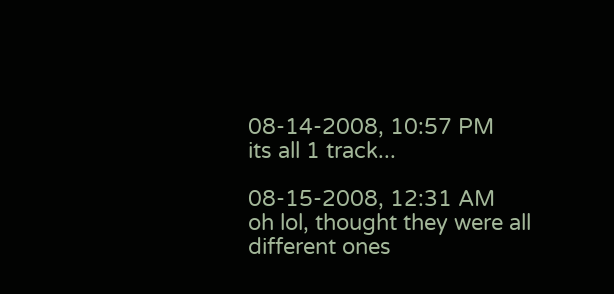08-14-2008, 10:57 PM
its all 1 track...

08-15-2008, 12:31 AM
oh lol, thought they were all different ones